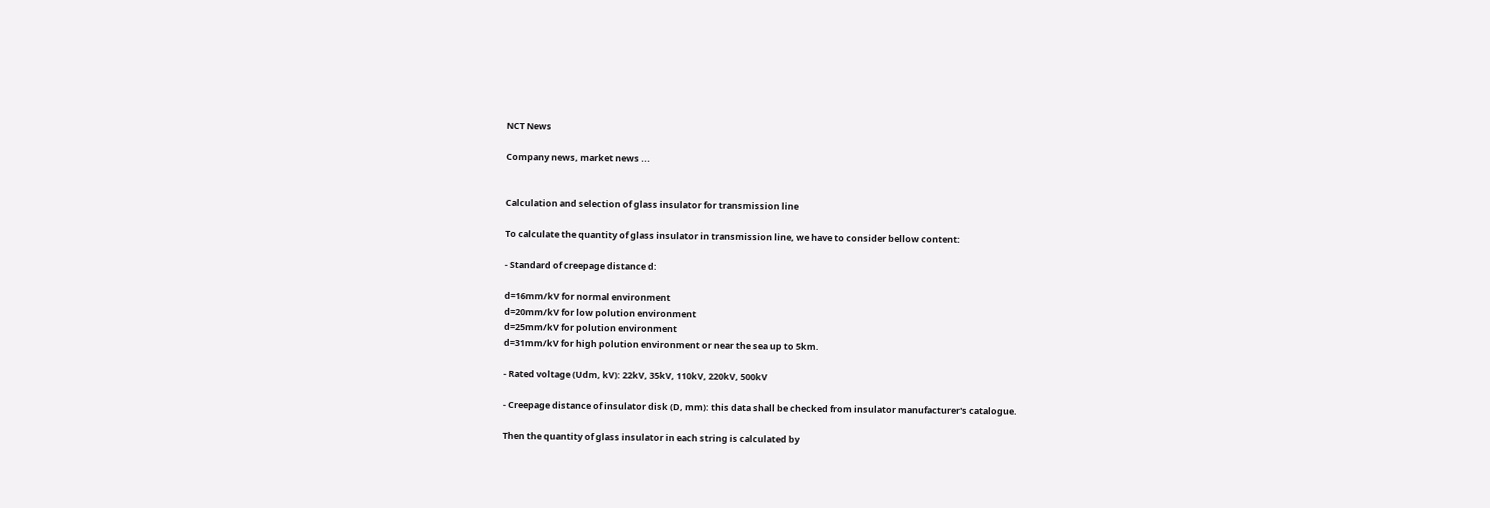NCT News

Company news, market news ...


Calculation and selection of glass insulator for transmission line

To calculate the quantity of glass insulator in transmission line, we have to consider bellow content:

- Standard of creepage distance d:

d=16mm/kV for normal environment
d=20mm/kV for low polution environment
d=25mm/kV for polution environment
d=31mm/kV for high polution environment or near the sea up to 5km.

- Rated voltage (Udm, kV): 22kV, 35kV, 110kV, 220kV, 500kV

- Creepage distance of insulator disk (D, mm): this data shall be checked from insulator manufacturer's catalogue.

Then the quantity of glass insulator in each string is calculated by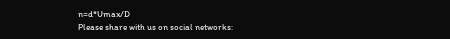n=d*Umax/D
Please share with us on social networks: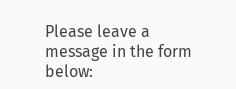Please leave a message in the form below: